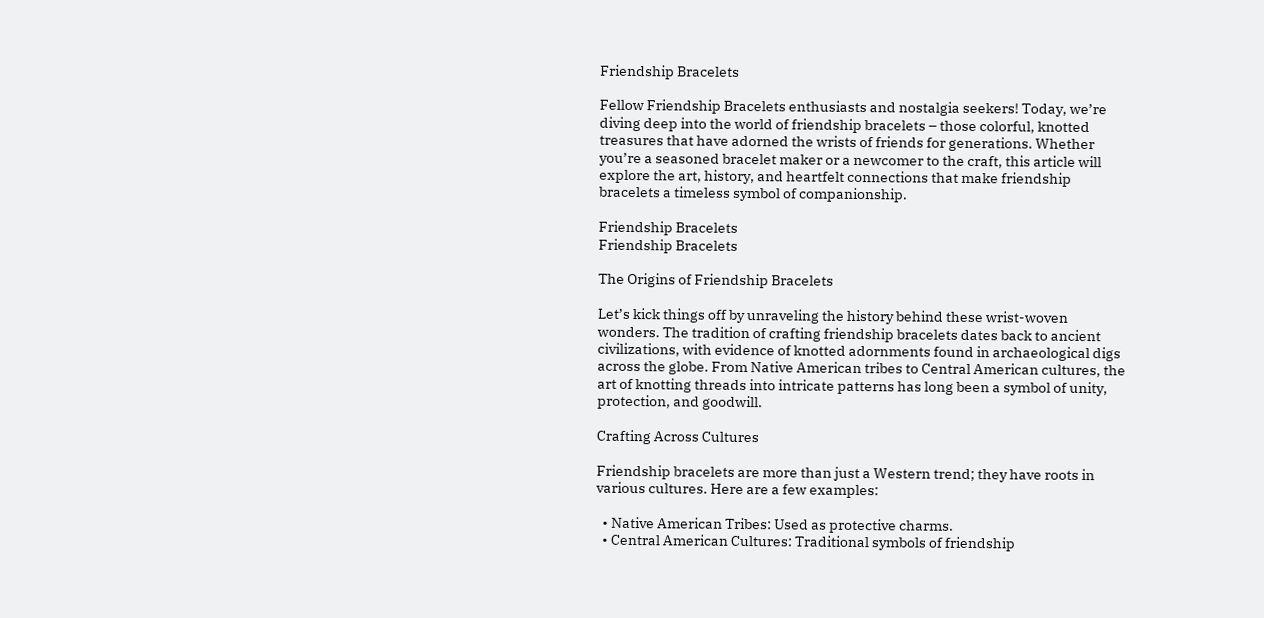Friendship Bracelets

Fellow Friendship Bracelets enthusiasts and nostalgia seekers! Today, we’re diving deep into the world of friendship bracelets – those colorful, knotted treasures that have adorned the wrists of friends for generations. Whether you’re a seasoned bracelet maker or a newcomer to the craft, this article will explore the art, history, and heartfelt connections that make friendship bracelets a timeless symbol of companionship.

Friendship Bracelets
Friendship Bracelets

The Origins of Friendship Bracelets

Let’s kick things off by unraveling the history behind these wrist-woven wonders. The tradition of crafting friendship bracelets dates back to ancient civilizations, with evidence of knotted adornments found in archaeological digs across the globe. From Native American tribes to Central American cultures, the art of knotting threads into intricate patterns has long been a symbol of unity, protection, and goodwill.

Crafting Across Cultures

Friendship bracelets are more than just a Western trend; they have roots in various cultures. Here are a few examples:

  • Native American Tribes: Used as protective charms.
  • Central American Cultures: Traditional symbols of friendship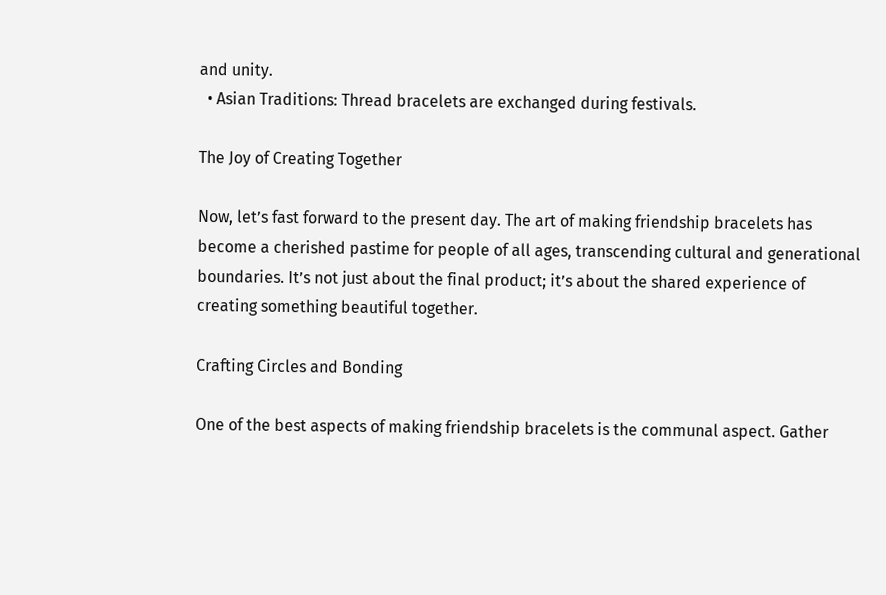and unity.
  • Asian Traditions: Thread bracelets are exchanged during festivals.

The Joy of Creating Together

Now, let’s fast forward to the present day. The art of making friendship bracelets has become a cherished pastime for people of all ages, transcending cultural and generational boundaries. It’s not just about the final product; it’s about the shared experience of creating something beautiful together.

Crafting Circles and Bonding

One of the best aspects of making friendship bracelets is the communal aspect. Gather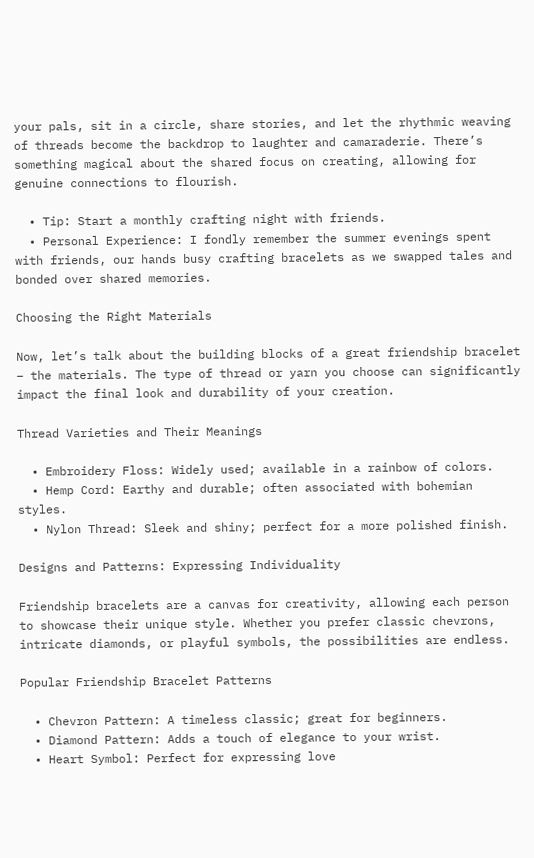your pals, sit in a circle, share stories, and let the rhythmic weaving of threads become the backdrop to laughter and camaraderie. There’s something magical about the shared focus on creating, allowing for genuine connections to flourish.

  • Tip: Start a monthly crafting night with friends.
  • Personal Experience: I fondly remember the summer evenings spent with friends, our hands busy crafting bracelets as we swapped tales and bonded over shared memories.

Choosing the Right Materials

Now, let’s talk about the building blocks of a great friendship bracelet – the materials. The type of thread or yarn you choose can significantly impact the final look and durability of your creation.

Thread Varieties and Their Meanings

  • Embroidery Floss: Widely used; available in a rainbow of colors.
  • Hemp Cord: Earthy and durable; often associated with bohemian styles.
  • Nylon Thread: Sleek and shiny; perfect for a more polished finish.

Designs and Patterns: Expressing Individuality

Friendship bracelets are a canvas for creativity, allowing each person to showcase their unique style. Whether you prefer classic chevrons, intricate diamonds, or playful symbols, the possibilities are endless.

Popular Friendship Bracelet Patterns

  • Chevron Pattern: A timeless classic; great for beginners.
  • Diamond Pattern: Adds a touch of elegance to your wrist.
  • Heart Symbol: Perfect for expressing love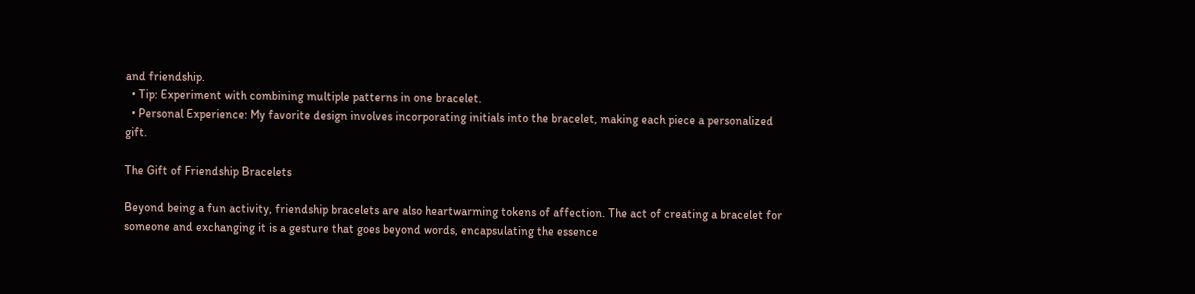and friendship.
  • Tip: Experiment with combining multiple patterns in one bracelet.
  • Personal Experience: My favorite design involves incorporating initials into the bracelet, making each piece a personalized gift.

The Gift of Friendship Bracelets

Beyond being a fun activity, friendship bracelets are also heartwarming tokens of affection. The act of creating a bracelet for someone and exchanging it is a gesture that goes beyond words, encapsulating the essence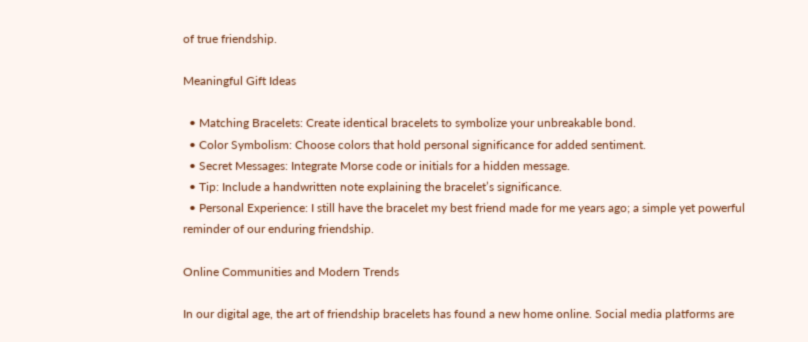of true friendship.

Meaningful Gift Ideas

  • Matching Bracelets: Create identical bracelets to symbolize your unbreakable bond.
  • Color Symbolism: Choose colors that hold personal significance for added sentiment.
  • Secret Messages: Integrate Morse code or initials for a hidden message.
  • Tip: Include a handwritten note explaining the bracelet’s significance.
  • Personal Experience: I still have the bracelet my best friend made for me years ago; a simple yet powerful reminder of our enduring friendship.

Online Communities and Modern Trends

In our digital age, the art of friendship bracelets has found a new home online. Social media platforms are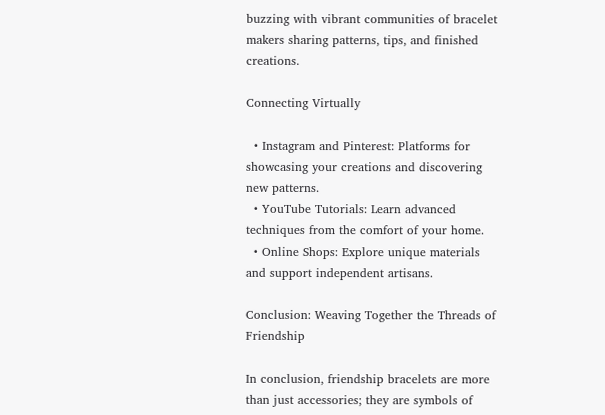buzzing with vibrant communities of bracelet makers sharing patterns, tips, and finished creations.

Connecting Virtually

  • Instagram and Pinterest: Platforms for showcasing your creations and discovering new patterns.
  • YouTube Tutorials: Learn advanced techniques from the comfort of your home.
  • Online Shops: Explore unique materials and support independent artisans.

Conclusion: Weaving Together the Threads of Friendship

In conclusion, friendship bracelets are more than just accessories; they are symbols of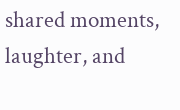shared moments, laughter, and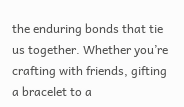the enduring bonds that tie us together. Whether you’re crafting with friends, gifting a bracelet to a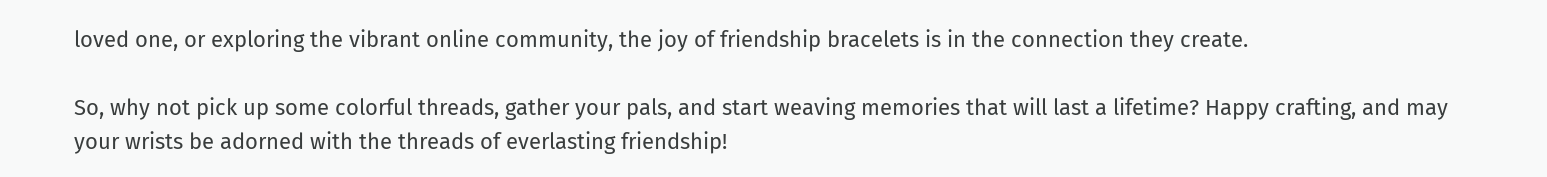loved one, or exploring the vibrant online community, the joy of friendship bracelets is in the connection they create.

So, why not pick up some colorful threads, gather your pals, and start weaving memories that will last a lifetime? Happy crafting, and may your wrists be adorned with the threads of everlasting friendship!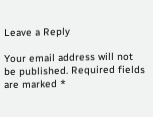Leave a Reply

Your email address will not be published. Required fields are marked *